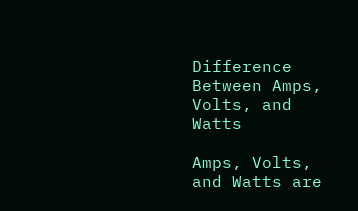Difference Between Amps, Volts, and Watts

Amps, Volts, and Watts are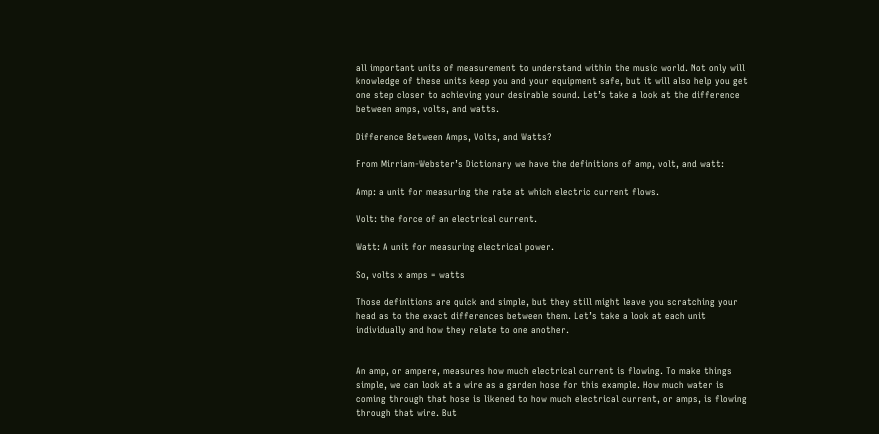all important units of measurement to understand within the music world. Not only will knowledge of these units keep you and your equipment safe, but it will also help you get one step closer to achieving your desirable sound. Let’s take a look at the difference between amps, volts, and watts.

Difference Between Amps, Volts, and Watts?

From Mirriam-Webster’s Dictionary we have the definitions of amp, volt, and watt:

Amp: a unit for measuring the rate at which electric current flows.

Volt: the force of an electrical current.

Watt: A unit for measuring electrical power.

So, volts x amps = watts

Those definitions are quick and simple, but they still might leave you scratching your head as to the exact differences between them. Let’s take a look at each unit individually and how they relate to one another.


An amp, or ampere, measures how much electrical current is flowing. To make things simple, we can look at a wire as a garden hose for this example. How much water is coming through that hose is likened to how much electrical current, or amps, is flowing through that wire. But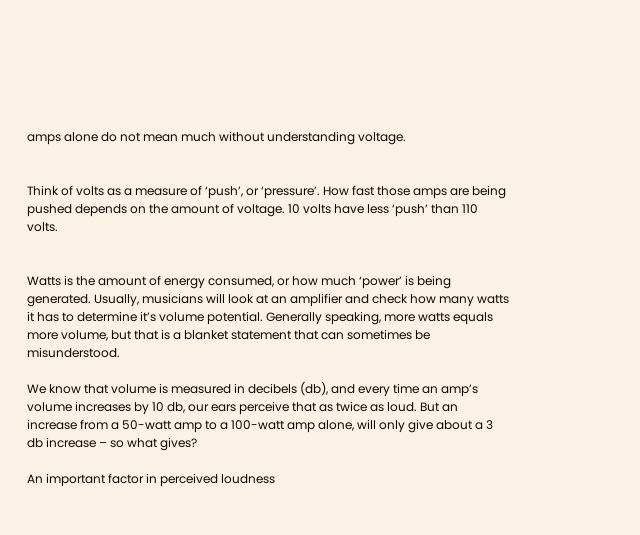amps alone do not mean much without understanding voltage.


Think of volts as a measure of ‘push’, or ‘pressure’. How fast those amps are being pushed depends on the amount of voltage. 10 volts have less ‘push’ than 110 volts.


Watts is the amount of energy consumed, or how much ‘power’ is being generated. Usually, musicians will look at an amplifier and check how many watts it has to determine it’s volume potential. Generally speaking, more watts equals more volume, but that is a blanket statement that can sometimes be misunderstood.

We know that volume is measured in decibels (db), and every time an amp’s volume increases by 10 db, our ears perceive that as twice as loud. But an increase from a 50-watt amp to a 100-watt amp alone, will only give about a 3 db increase – so what gives?

An important factor in perceived loudness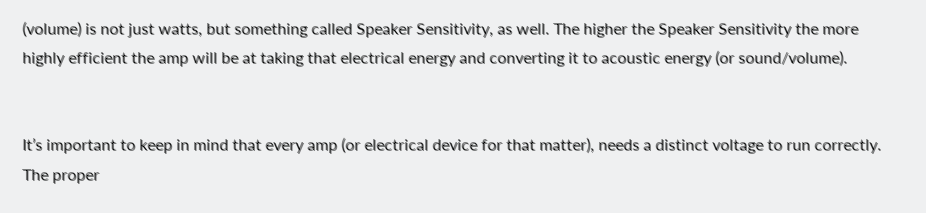(volume) is not just watts, but something called Speaker Sensitivity, as well. The higher the Speaker Sensitivity the more highly efficient the amp will be at taking that electrical energy and converting it to acoustic energy (or sound/volume).


It’s important to keep in mind that every amp (or electrical device for that matter), needs a distinct voltage to run correctly. The proper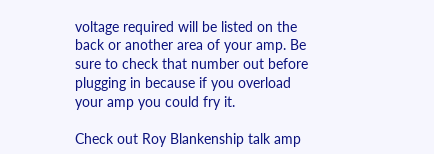voltage required will be listed on the back or another area of your amp. Be sure to check that number out before plugging in because if you overload your amp you could fry it.

Check out Roy Blankenship talk amp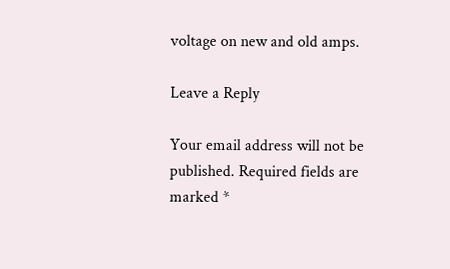voltage on new and old amps.

Leave a Reply

Your email address will not be published. Required fields are marked *